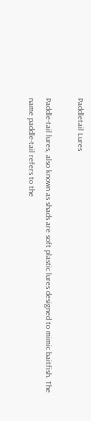Paddletail Lures

Paddle-tail lures, also known as shads are soft plastic lures designed to mimic baitfish. The name paddle-tail refers to the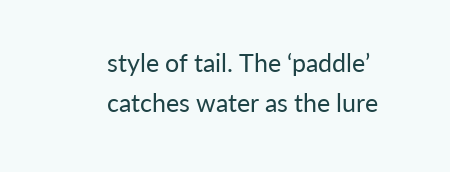style of tail. The ‘paddle’ catches water as the lure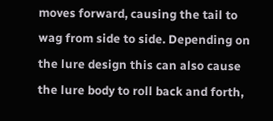moves forward, causing the tail to wag from side to side. Depending on the lure design this can also cause the lure body to roll back and forth,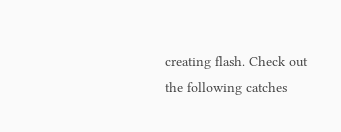creating flash. Check out the following catches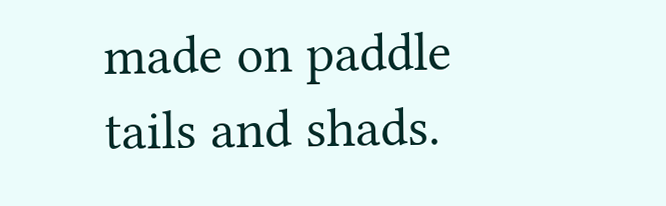made on paddle tails and shads.